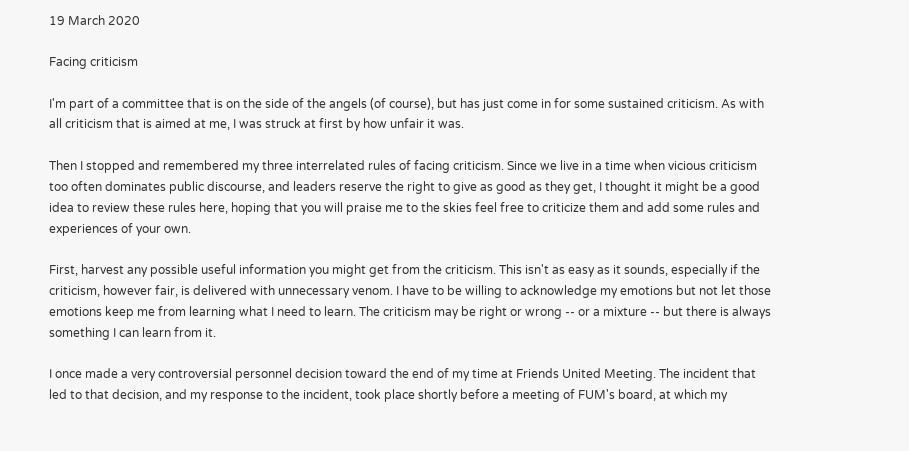19 March 2020

Facing criticism

I'm part of a committee that is on the side of the angels (of course), but has just come in for some sustained criticism. As with all criticism that is aimed at me, I was struck at first by how unfair it was.

Then I stopped and remembered my three interrelated rules of facing criticism. Since we live in a time when vicious criticism too often dominates public discourse, and leaders reserve the right to give as good as they get, I thought it might be a good idea to review these rules here, hoping that you will praise me to the skies feel free to criticize them and add some rules and experiences of your own.

First, harvest any possible useful information you might get from the criticism. This isn't as easy as it sounds, especially if the criticism, however fair, is delivered with unnecessary venom. I have to be willing to acknowledge my emotions but not let those emotions keep me from learning what I need to learn. The criticism may be right or wrong -- or a mixture -- but there is always something I can learn from it.

I once made a very controversial personnel decision toward the end of my time at Friends United Meeting. The incident that led to that decision, and my response to the incident, took place shortly before a meeting of FUM's board, at which my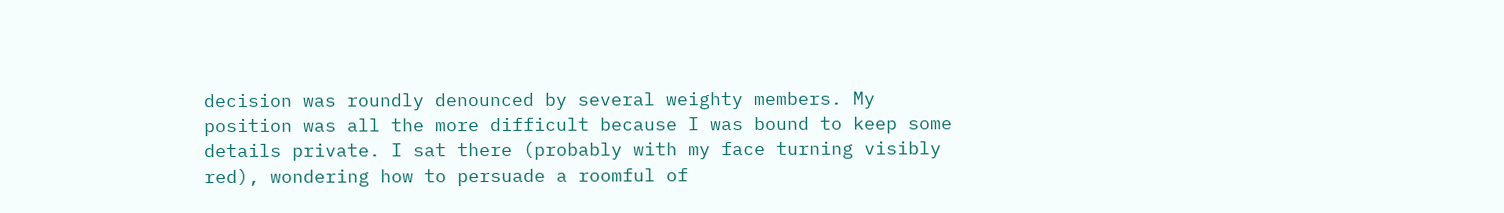decision was roundly denounced by several weighty members. My position was all the more difficult because I was bound to keep some details private. I sat there (probably with my face turning visibly red), wondering how to persuade a roomful of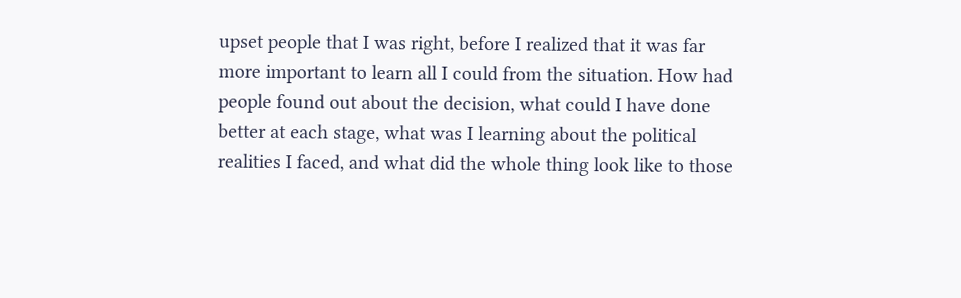upset people that I was right, before I realized that it was far more important to learn all I could from the situation. How had people found out about the decision, what could I have done better at each stage, what was I learning about the political realities I faced, and what did the whole thing look like to those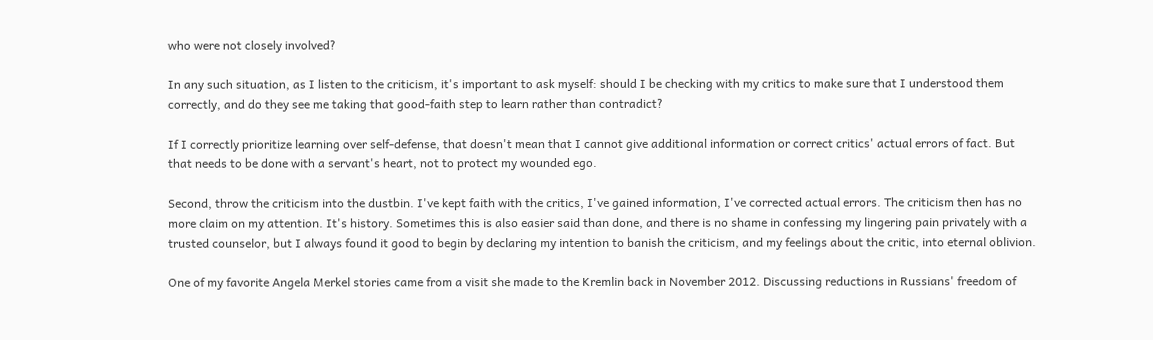who were not closely involved?

In any such situation, as I listen to the criticism, it's important to ask myself: should I be checking with my critics to make sure that I understood them correctly, and do they see me taking that good-faith step to learn rather than contradict?

If I correctly prioritize learning over self-defense, that doesn't mean that I cannot give additional information or correct critics' actual errors of fact. But that needs to be done with a servant's heart, not to protect my wounded ego.

Second, throw the criticism into the dustbin. I've kept faith with the critics, I've gained information, I've corrected actual errors. The criticism then has no more claim on my attention. It's history. Sometimes this is also easier said than done, and there is no shame in confessing my lingering pain privately with a trusted counselor, but I always found it good to begin by declaring my intention to banish the criticism, and my feelings about the critic, into eternal oblivion.

One of my favorite Angela Merkel stories came from a visit she made to the Kremlin back in November 2012. Discussing reductions in Russians' freedom of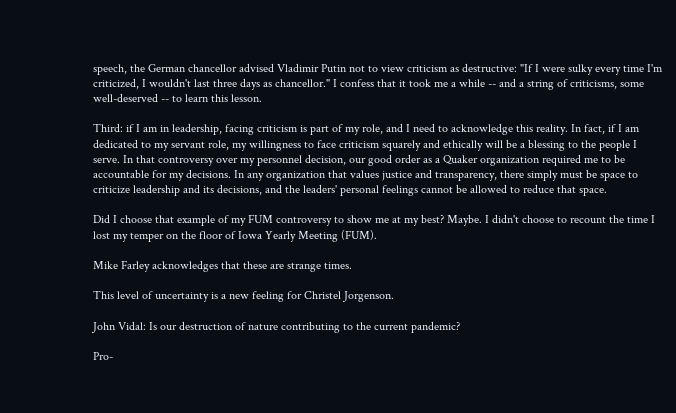speech, the German chancellor advised Vladimir Putin not to view criticism as destructive: "If I were sulky every time I'm criticized, I wouldn't last three days as chancellor." I confess that it took me a while -- and a string of criticisms, some well-deserved -- to learn this lesson.

Third: if I am in leadership, facing criticism is part of my role, and I need to acknowledge this reality. In fact, if I am dedicated to my servant role, my willingness to face criticism squarely and ethically will be a blessing to the people I serve. In that controversy over my personnel decision, our good order as a Quaker organization required me to be accountable for my decisions. In any organization that values justice and transparency, there simply must be space to criticize leadership and its decisions, and the leaders' personal feelings cannot be allowed to reduce that space.

Did I choose that example of my FUM controversy to show me at my best? Maybe. I didn't choose to recount the time I lost my temper on the floor of Iowa Yearly Meeting (FUM).

Mike Farley acknowledges that these are strange times.

This level of uncertainty is a new feeling for Christel Jorgenson.

John Vidal: Is our destruction of nature contributing to the current pandemic?

Pro-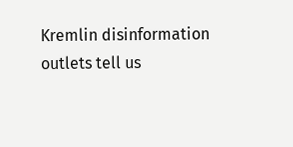Kremlin disinformation outlets tell us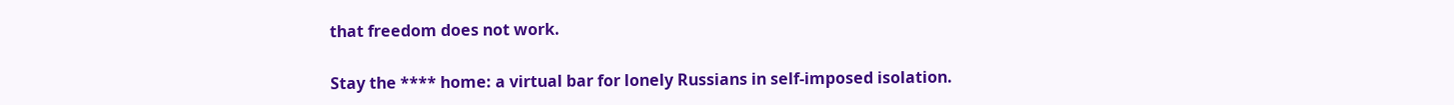that freedom does not work.

Stay the **** home: a virtual bar for lonely Russians in self-imposed isolation.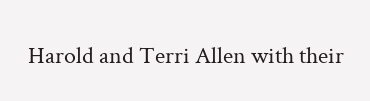Harold and Terri Allen with their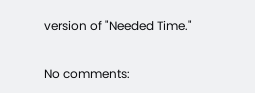version of "Needed Time."

No comments: